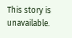This story is unavailable.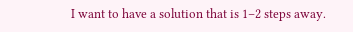I want to have a solution that is 1–2 steps away.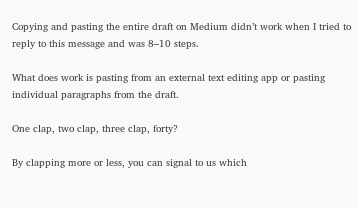Copying and pasting the entire draft on Medium didn’t work when I tried to reply to this message and was 8–10 steps.

What does work is pasting from an external text editing app or pasting individual paragraphs from the draft.

One clap, two clap, three clap, forty?

By clapping more or less, you can signal to us which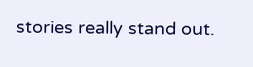stories really stand out.